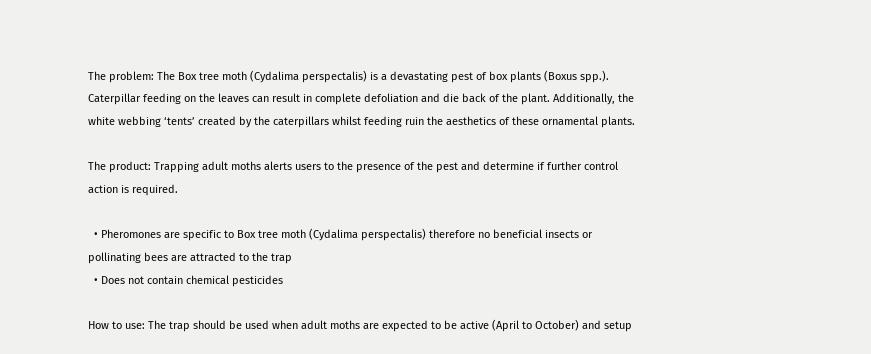The problem: The Box tree moth (Cydalima perspectalis) is a devastating pest of box plants (Boxus spp.). Caterpillar feeding on the leaves can result in complete defoliation and die back of the plant. Additionally, the white webbing ‘tents’ created by the caterpillars whilst feeding ruin the aesthetics of these ornamental plants.

The product: Trapping adult moths alerts users to the presence of the pest and determine if further control action is required.

  • Pheromones are specific to Box tree moth (Cydalima perspectalis) therefore no beneficial insects or pollinating bees are attracted to the trap
  • Does not contain chemical pesticides

How to use: The trap should be used when adult moths are expected to be active (April to October) and setup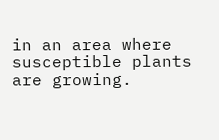in an area where susceptible plants are growing.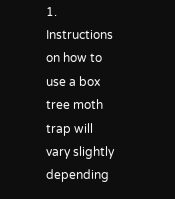1. Instructions on how to use a box tree moth trap will vary slightly depending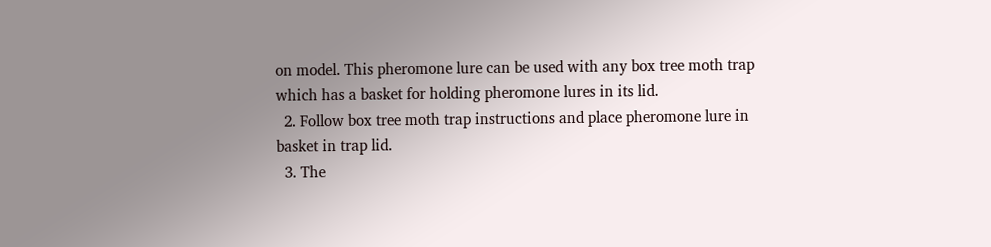on model. This pheromone lure can be used with any box tree moth trap which has a basket for holding pheromone lures in its lid.
  2. Follow box tree moth trap instructions and place pheromone lure in basket in trap lid.
  3. The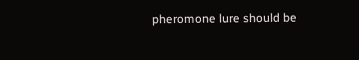pheromone lure should be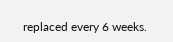replaced every 6 weeks.